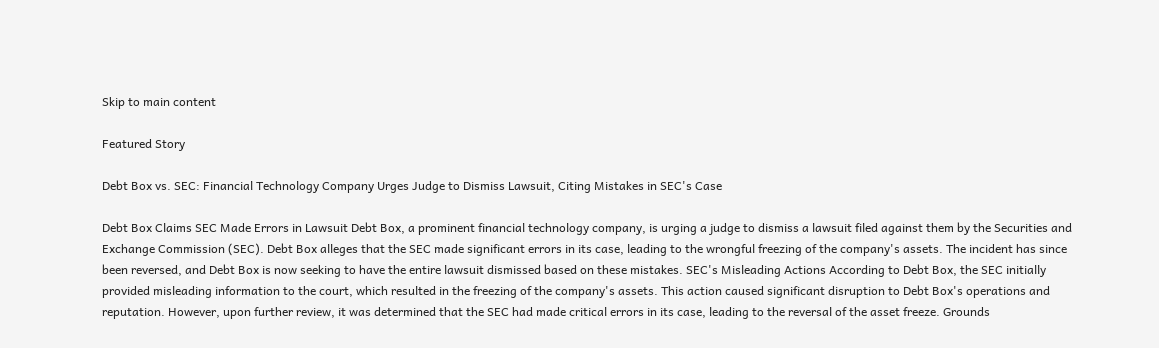Skip to main content

Featured Story

Debt Box vs. SEC: Financial Technology Company Urges Judge to Dismiss Lawsuit, Citing Mistakes in SEC's Case

Debt Box Claims SEC Made Errors in Lawsuit Debt Box, a prominent financial technology company, is urging a judge to dismiss a lawsuit filed against them by the Securities and Exchange Commission (SEC). Debt Box alleges that the SEC made significant errors in its case, leading to the wrongful freezing of the company's assets. The incident has since been reversed, and Debt Box is now seeking to have the entire lawsuit dismissed based on these mistakes. SEC's Misleading Actions According to Debt Box, the SEC initially provided misleading information to the court, which resulted in the freezing of the company's assets. This action caused significant disruption to Debt Box's operations and reputation. However, upon further review, it was determined that the SEC had made critical errors in its case, leading to the reversal of the asset freeze. Grounds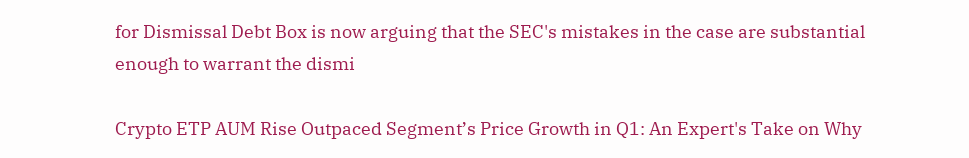for Dismissal Debt Box is now arguing that the SEC's mistakes in the case are substantial enough to warrant the dismi

Crypto ETP AUM Rise Outpaced Segment’s Price Growth in Q1: An Expert's Take on Why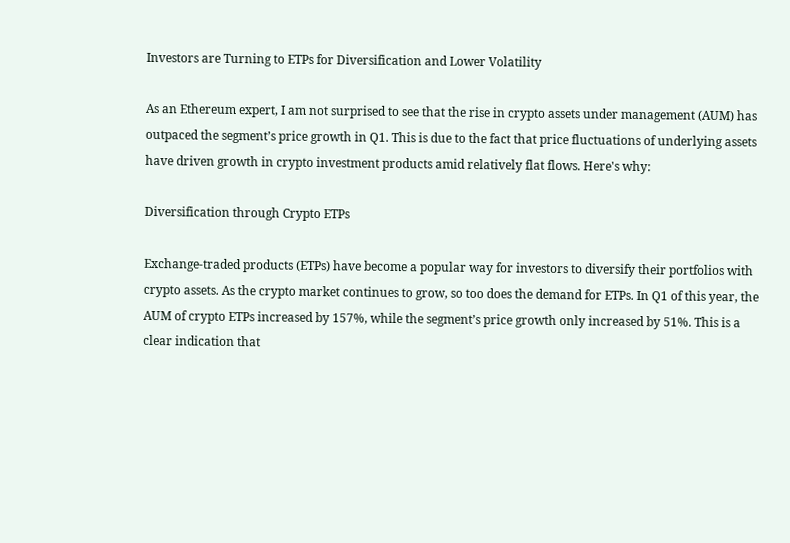Investors are Turning to ETPs for Diversification and Lower Volatility

As an Ethereum expert, I am not surprised to see that the rise in crypto assets under management (AUM) has outpaced the segment’s price growth in Q1. This is due to the fact that price fluctuations of underlying assets have driven growth in crypto investment products amid relatively flat flows. Here's why:

Diversification through Crypto ETPs

Exchange-traded products (ETPs) have become a popular way for investors to diversify their portfolios with crypto assets. As the crypto market continues to grow, so too does the demand for ETPs. In Q1 of this year, the AUM of crypto ETPs increased by 157%, while the segment’s price growth only increased by 51%. This is a clear indication that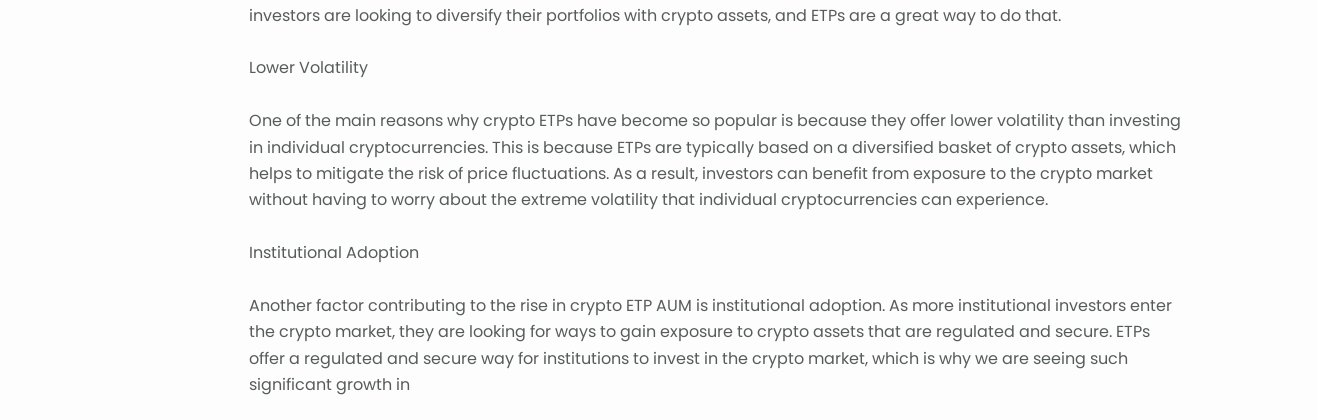investors are looking to diversify their portfolios with crypto assets, and ETPs are a great way to do that.

Lower Volatility

One of the main reasons why crypto ETPs have become so popular is because they offer lower volatility than investing in individual cryptocurrencies. This is because ETPs are typically based on a diversified basket of crypto assets, which helps to mitigate the risk of price fluctuations. As a result, investors can benefit from exposure to the crypto market without having to worry about the extreme volatility that individual cryptocurrencies can experience.

Institutional Adoption

Another factor contributing to the rise in crypto ETP AUM is institutional adoption. As more institutional investors enter the crypto market, they are looking for ways to gain exposure to crypto assets that are regulated and secure. ETPs offer a regulated and secure way for institutions to invest in the crypto market, which is why we are seeing such significant growth in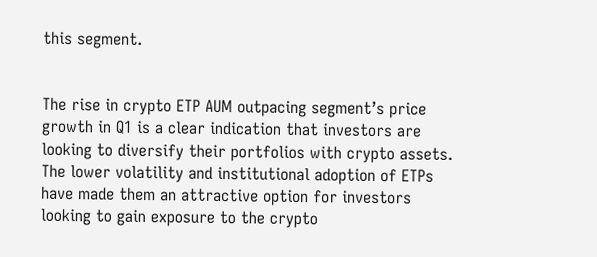this segment.


The rise in crypto ETP AUM outpacing segment’s price growth in Q1 is a clear indication that investors are looking to diversify their portfolios with crypto assets. The lower volatility and institutional adoption of ETPs have made them an attractive option for investors looking to gain exposure to the crypto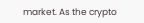market. As the crypto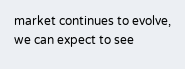market continues to evolve, we can expect to see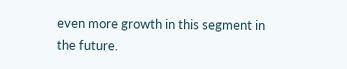even more growth in this segment in the future.